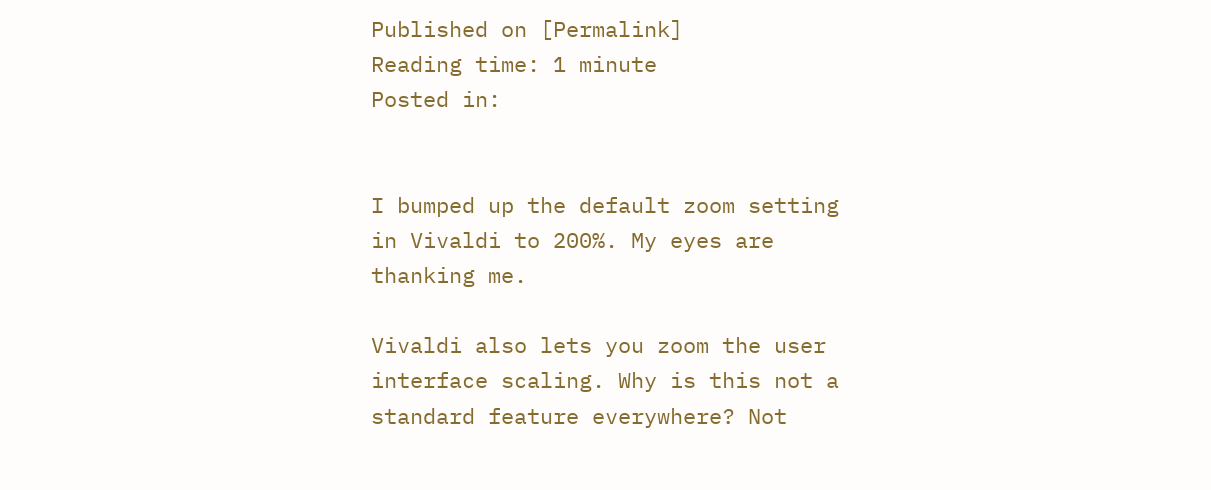Published on [Permalink]
Reading time: 1 minute
Posted in:


I bumped up the default zoom setting in Vivaldi to 200%. My eyes are thanking me.

Vivaldi also lets you zoom the user interface scaling. Why is this not a standard feature everywhere? Not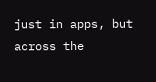just in apps, but across the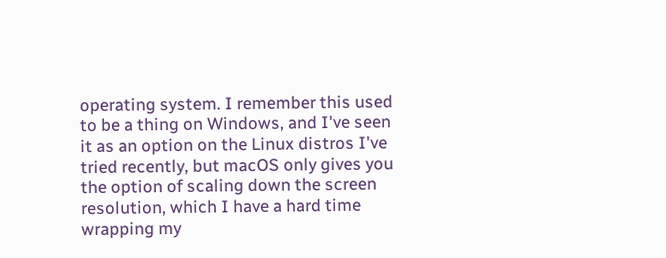operating system. I remember this used to be a thing on Windows, and I've seen it as an option on the Linux distros I've tried recently, but macOS only gives you the option of scaling down the screen resolution, which I have a hard time wrapping my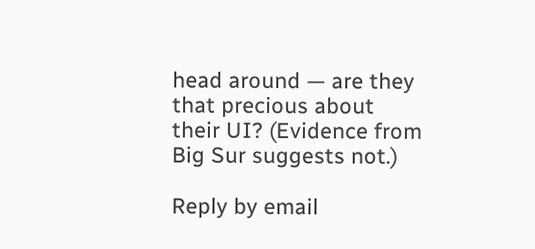head around — are they that precious about their UI? (Evidence from Big Sur suggests not.)

Reply by email